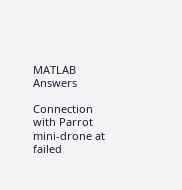MATLAB Answers

Connection with Parrot mini-drone at failed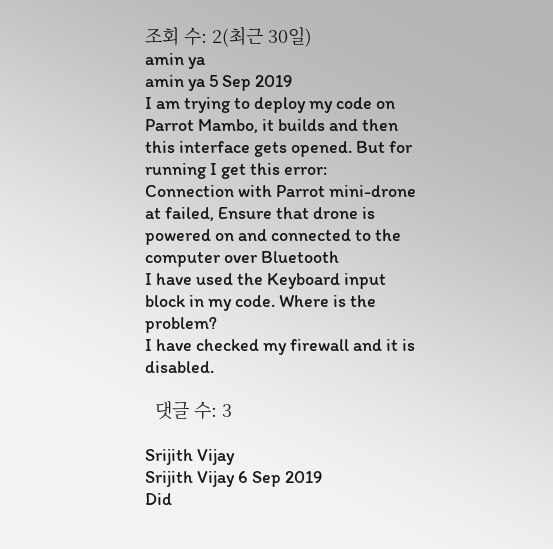조회 수: 2(최근 30일)
amin ya
amin ya 5 Sep 2019
I am trying to deploy my code on Parrot Mambo, it builds and then this interface gets opened. But for running I get this error:
Connection with Parrot mini-drone at failed, Ensure that drone is powered on and connected to the computer over Bluetooth
I have used the Keyboard input block in my code. Where is the problem?
I have checked my firewall and it is disabled.

  댓글 수: 3

Srijith Vijay
Srijith Vijay 6 Sep 2019
Did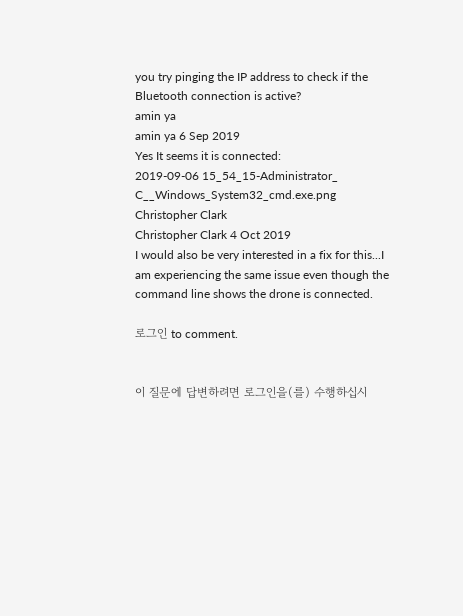you try pinging the IP address to check if the Bluetooth connection is active?
amin ya
amin ya 6 Sep 2019
Yes It seems it is connected:
2019-09-06 15_54_15-Administrator_ C__Windows_System32_cmd.exe.png
Christopher Clark
Christopher Clark 4 Oct 2019
I would also be very interested in a fix for this...I am experiencing the same issue even though the command line shows the drone is connected.

로그인 to comment.


이 질문에 답변하려면 로그인을(를) 수행하십시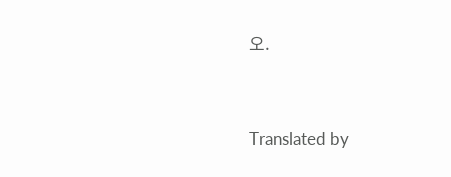오.




Translated by